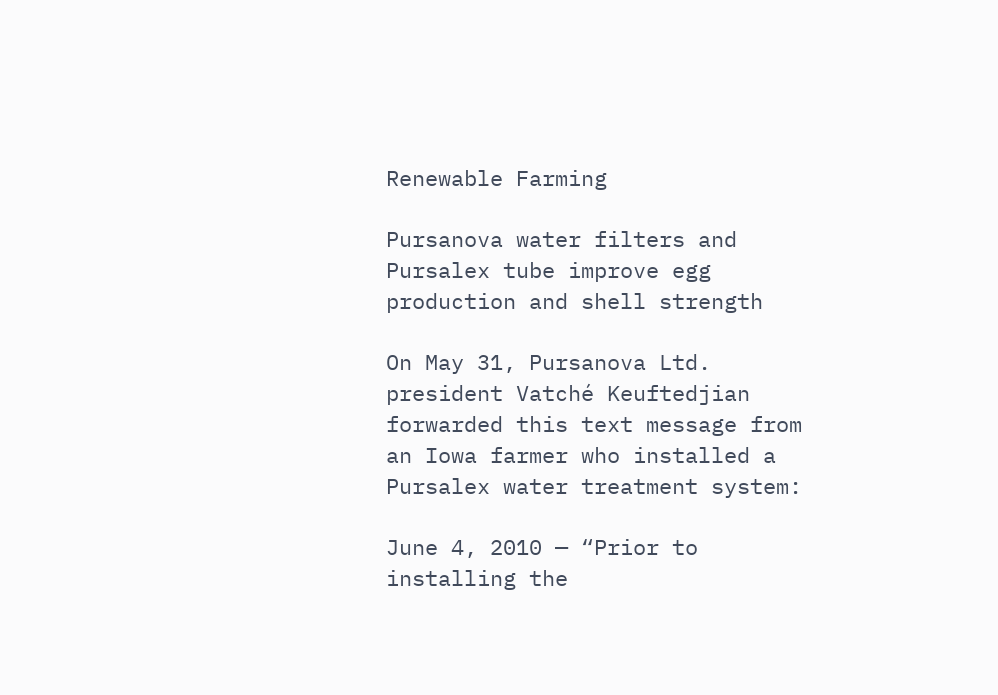Renewable Farming

Pursanova water filters and Pursalex tube improve egg production and shell strength

On May 31, Pursanova Ltd. president Vatché Keuftedjian forwarded this text message from an Iowa farmer who installed a Pursalex water treatment system:

June 4, 2010 — “Prior to installing the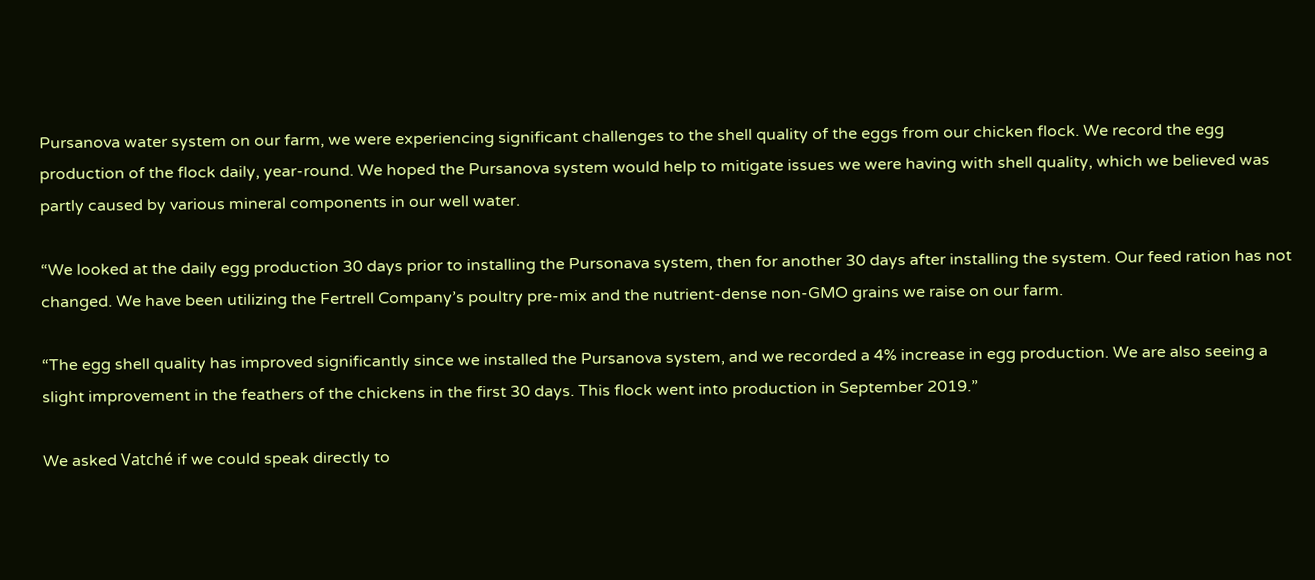Pursanova water system on our farm, we were experiencing significant challenges to the shell quality of the eggs from our chicken flock. We record the egg production of the flock daily, year-round. We hoped the Pursanova system would help to mitigate issues we were having with shell quality, which we believed was partly caused by various mineral components in our well water.

“We looked at the daily egg production 30 days prior to installing the Pursonava system, then for another 30 days after installing the system. Our feed ration has not changed. We have been utilizing the Fertrell Company’s poultry pre-mix and the nutrient-dense non-GMO grains we raise on our farm.

“The egg shell quality has improved significantly since we installed the Pursanova system, and we recorded a 4% increase in egg production. We are also seeing a slight improvement in the feathers of the chickens in the first 30 days. This flock went into production in September 2019.”

We asked Vatché if we could speak directly to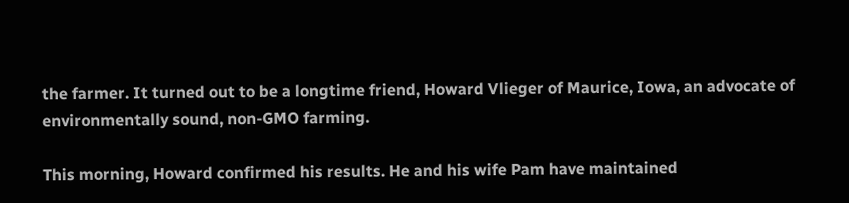the farmer. It turned out to be a longtime friend, Howard Vlieger of Maurice, Iowa, an advocate of environmentally sound, non-GMO farming.

This morning, Howard confirmed his results. He and his wife Pam have maintained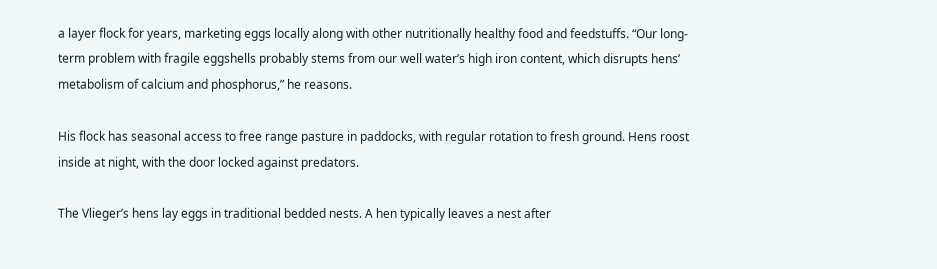a layer flock for years, marketing eggs locally along with other nutritionally healthy food and feedstuffs. “Our long-term problem with fragile eggshells probably stems from our well water’s high iron content, which disrupts hens’ metabolism of calcium and phosphorus,” he reasons.

His flock has seasonal access to free range pasture in paddocks, with regular rotation to fresh ground. Hens roost inside at night, with the door locked against predators.

The Vlieger’s hens lay eggs in traditional bedded nests. A hen typically leaves a nest after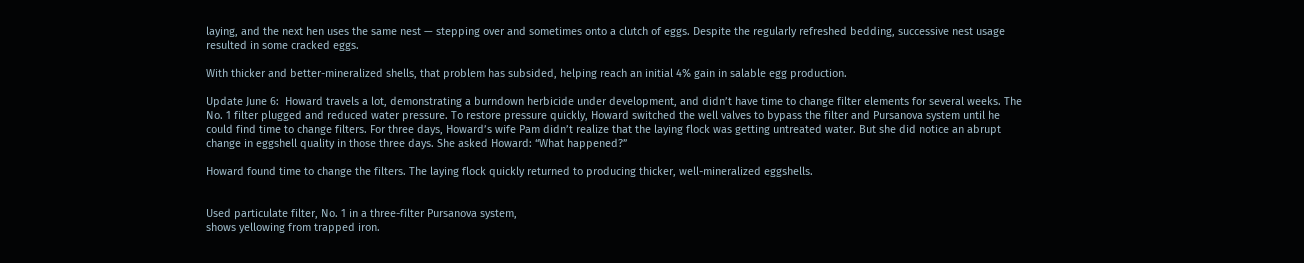laying, and the next hen uses the same nest — stepping over and sometimes onto a clutch of eggs. Despite the regularly refreshed bedding, successive nest usage resulted in some cracked eggs.

With thicker and better-mineralized shells, that problem has subsided, helping reach an initial 4% gain in salable egg production.

Update June 6:  Howard travels a lot, demonstrating a burndown herbicide under development, and didn’t have time to change filter elements for several weeks. The No. 1 filter plugged and reduced water pressure. To restore pressure quickly, Howard switched the well valves to bypass the filter and Pursanova system until he could find time to change filters. For three days, Howard’s wife Pam didn’t realize that the laying flock was getting untreated water. But she did notice an abrupt change in eggshell quality in those three days. She asked Howard: “What happened?”

Howard found time to change the filters. The laying flock quickly returned to producing thicker, well-mineralized eggshells.


Used particulate filter, No. 1 in a three-filter Pursanova system,
shows yellowing from trapped iron.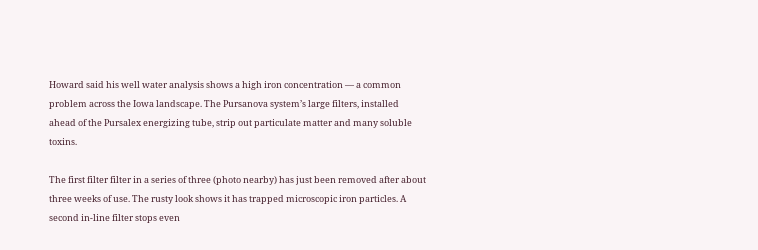Howard said his well water analysis shows a high iron concentration — a common problem across the Iowa landscape. The Pursanova system’s large filters, installed ahead of the Pursalex energizing tube, strip out particulate matter and many soluble toxins.

The first filter filter in a series of three (photo nearby) has just been removed after about three weeks of use. The rusty look shows it has trapped microscopic iron particles. A second in-line filter stops even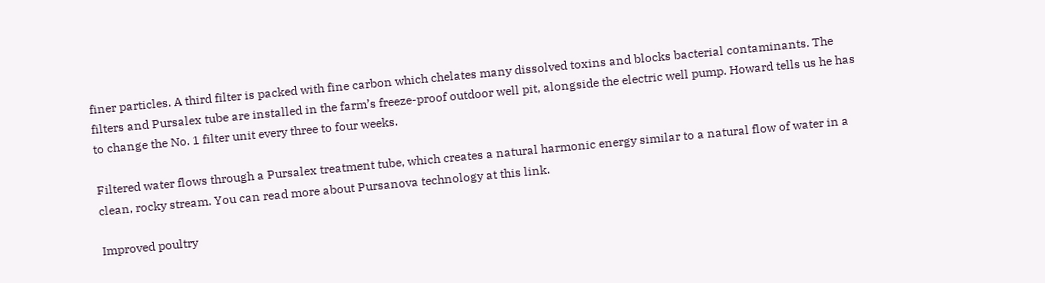finer particles. A third filter is packed with fine carbon which chelates many dissolved toxins and blocks bacterial contaminants. The filters and Pursalex tube are installed in the farm’s freeze-proof outdoor well pit, alongside the electric well pump. Howard tells us he has to change the No. 1 filter unit every three to four weeks.

Filtered water flows through a Pursalex treatment tube, which creates a natural harmonic energy similar to a natural flow of water in a clean, rocky stream. You can read more about Pursanova technology at this link.

Improved poultry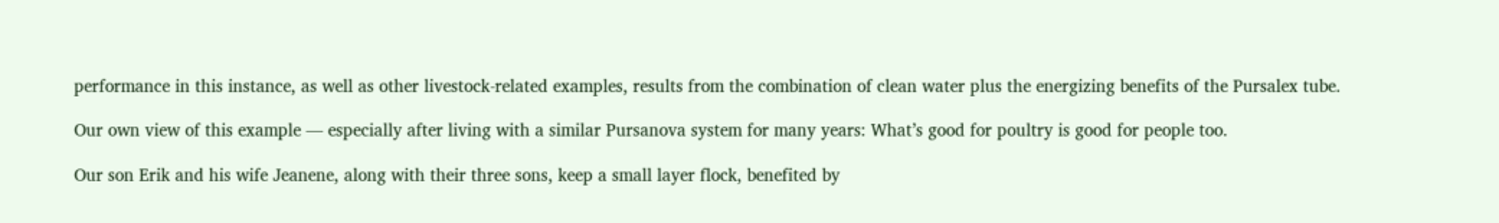performance in this instance, as well as other livestock-related examples, results from the combination of clean water plus the energizing benefits of the Pursalex tube.

Our own view of this example — especially after living with a similar Pursanova system for many years: What’s good for poultry is good for people too.

Our son Erik and his wife Jeanene, along with their three sons, keep a small layer flock, benefited by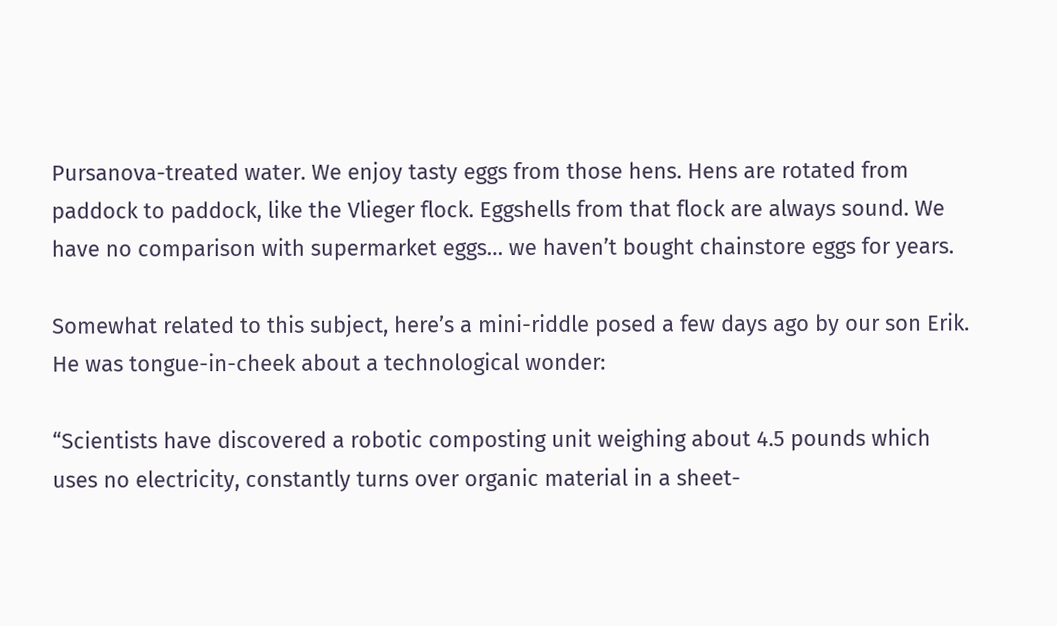Pursanova-treated water. We enjoy tasty eggs from those hens. Hens are rotated from paddock to paddock, like the Vlieger flock. Eggshells from that flock are always sound. We have no comparison with supermarket eggs… we haven’t bought chainstore eggs for years.

Somewhat related to this subject, here’s a mini-riddle posed a few days ago by our son Erik. He was tongue-in-cheek about a technological wonder:

“Scientists have discovered a robotic composting unit weighing about 4.5 pounds which uses no electricity, constantly turns over organic material in a sheet-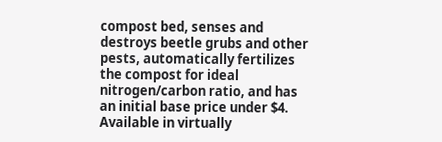compost bed, senses and destroys beetle grubs and other pests, automatically fertilizes the compost for ideal nitrogen/carbon ratio, and has an initial base price under $4. Available in virtually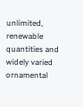unlimited, renewable quantities and widely varied ornamental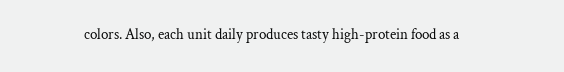colors. Also, each unit daily produces tasty high-protein food as a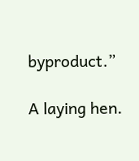byproduct.”

A laying hen.